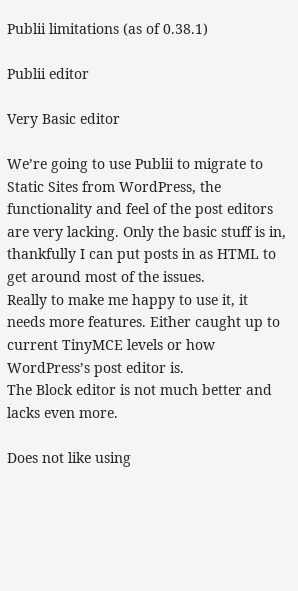Publii limitations (as of 0.38.1)

Publii editor

Very Basic editor

We’re going to use Publii to migrate to Static Sites from WordPress, the functionality and feel of the post editors are very lacking. Only the basic stuff is in, thankfully I can put posts in as HTML to get around most of the issues.
Really to make me happy to use it, it needs more features. Either caught up to current TinyMCE levels or how WordPress’s post editor is.
The Block editor is not much better and lacks even more.

Does not like using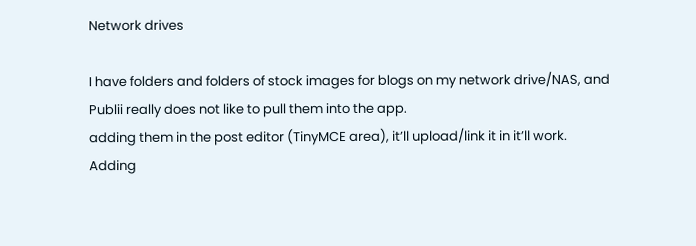Network drives

I have folders and folders of stock images for blogs on my network drive/NAS, and Publii really does not like to pull them into the app.
adding them in the post editor (TinyMCE area), it’ll upload/link it in it’ll work.
Adding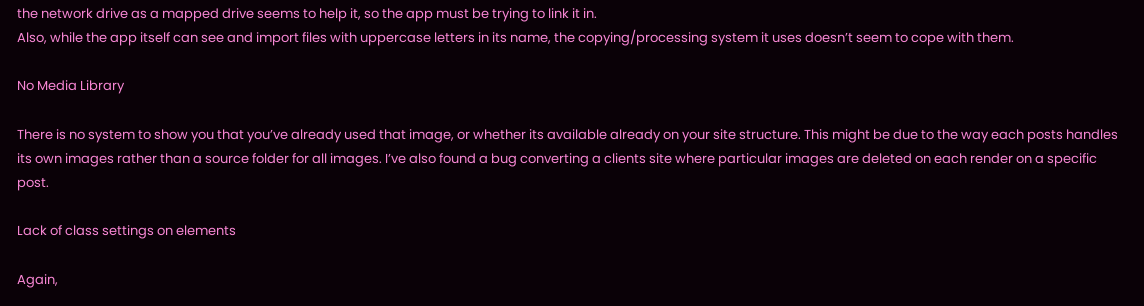the network drive as a mapped drive seems to help it, so the app must be trying to link it in.
Also, while the app itself can see and import files with uppercase letters in its name, the copying/processing system it uses doesn’t seem to cope with them.

No Media Library

There is no system to show you that you’ve already used that image, or whether its available already on your site structure. This might be due to the way each posts handles its own images rather than a source folder for all images. I’ve also found a bug converting a clients site where particular images are deleted on each render on a specific post.

Lack of class settings on elements

Again,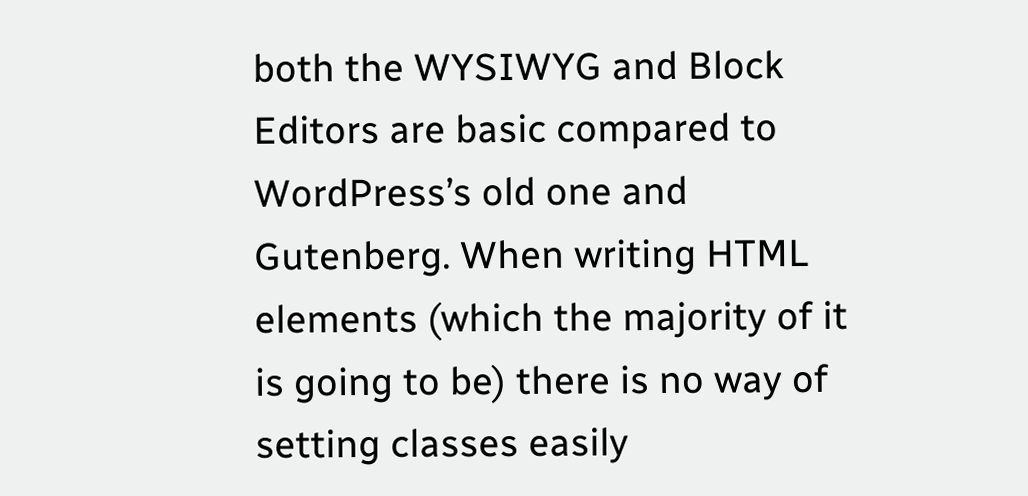both the WYSIWYG and Block Editors are basic compared to WordPress’s old one and Gutenberg. When writing HTML elements (which the majority of it is going to be) there is no way of setting classes easily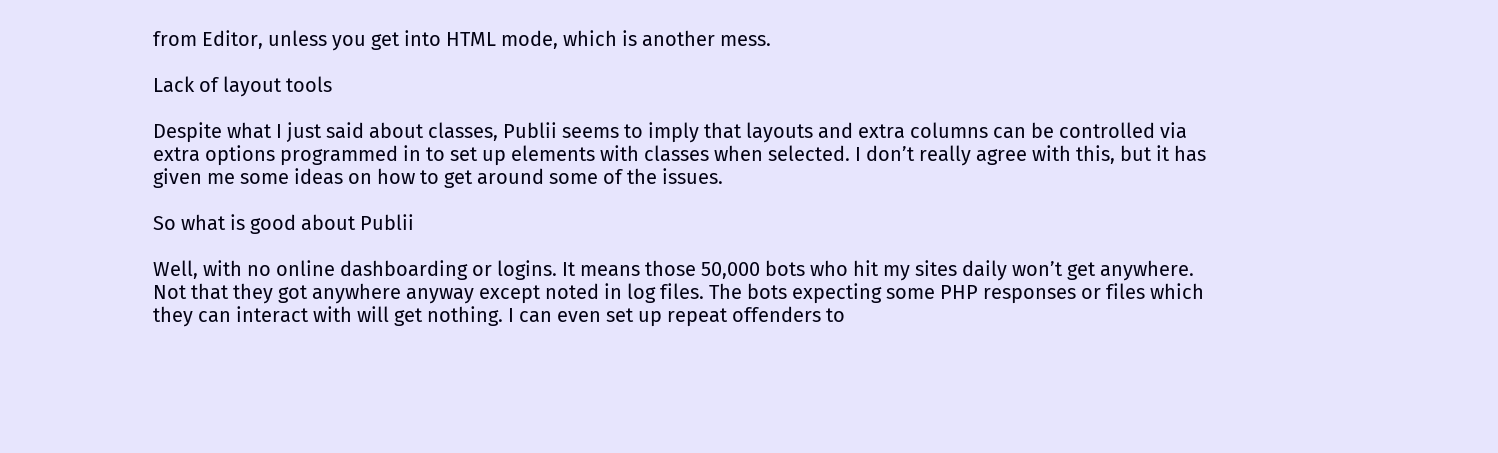from Editor, unless you get into HTML mode, which is another mess.

Lack of layout tools

Despite what I just said about classes, Publii seems to imply that layouts and extra columns can be controlled via extra options programmed in to set up elements with classes when selected. I don’t really agree with this, but it has given me some ideas on how to get around some of the issues.

So what is good about Publii

Well, with no online dashboarding or logins. It means those 50,000 bots who hit my sites daily won’t get anywhere. Not that they got anywhere anyway except noted in log files. The bots expecting some PHP responses or files which they can interact with will get nothing. I can even set up repeat offenders to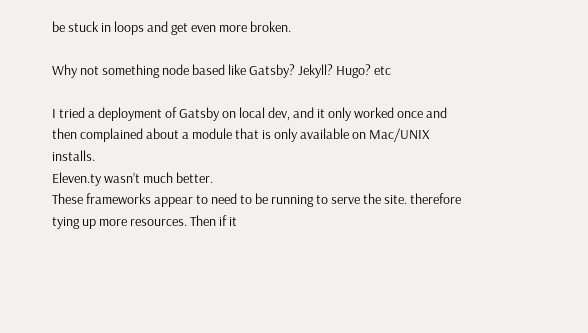be stuck in loops and get even more broken.

Why not something node based like Gatsby? Jekyll? Hugo? etc

I tried a deployment of Gatsby on local dev, and it only worked once and then complained about a module that is only available on Mac/UNIX installs.
Eleven.ty wasn’t much better.
These frameworks appear to need to be running to serve the site. therefore tying up more resources. Then if it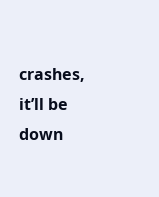crashes, it’ll be down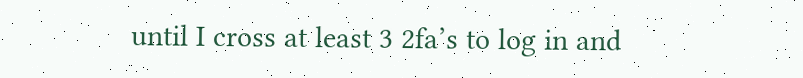until I cross at least 3 2fa’s to log in and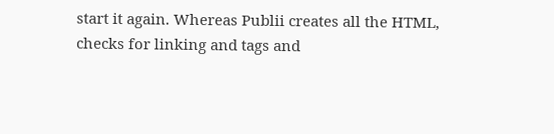start it again. Whereas Publii creates all the HTML, checks for linking and tags and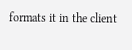formats it in the client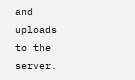and uploads to the server.